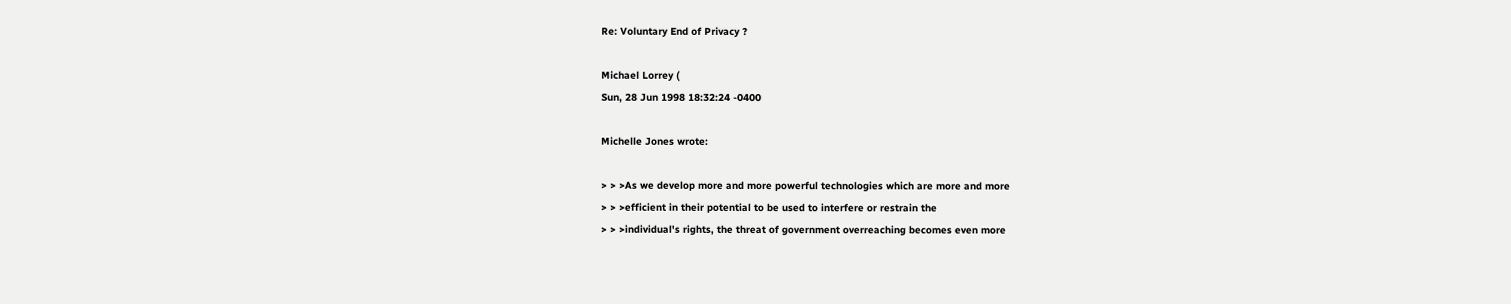Re: Voluntary End of Privacy ?

Michael Lorrey (
Sun, 28 Jun 1998 18:32:24 -0400

Michelle Jones wrote:

> > >As we develop more and more powerful technologies which are more and more
> > >efficient in their potential to be used to interfere or restrain the
> > >individual's rights, the threat of government overreaching becomes even more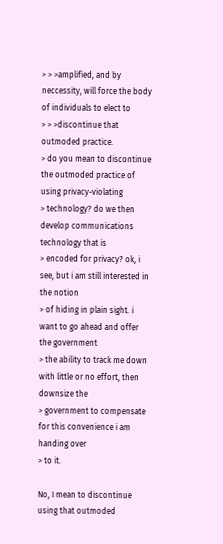> > >amplified, and by neccessity, will force the body of individuals to elect to
> > >discontinue that outmoded practice.
> do you mean to discontinue the outmoded practice of using privacy-violating
> technology? do we then develop communications technology that is
> encoded for privacy? ok, i see, but i am still interested in the notion
> of hiding in plain sight. i want to go ahead and offer the government
> the ability to track me down with little or no effort, then downsize the
> government to compensate for this convenience i am handing over
> to it.

No, I mean to discontinue using that outmoded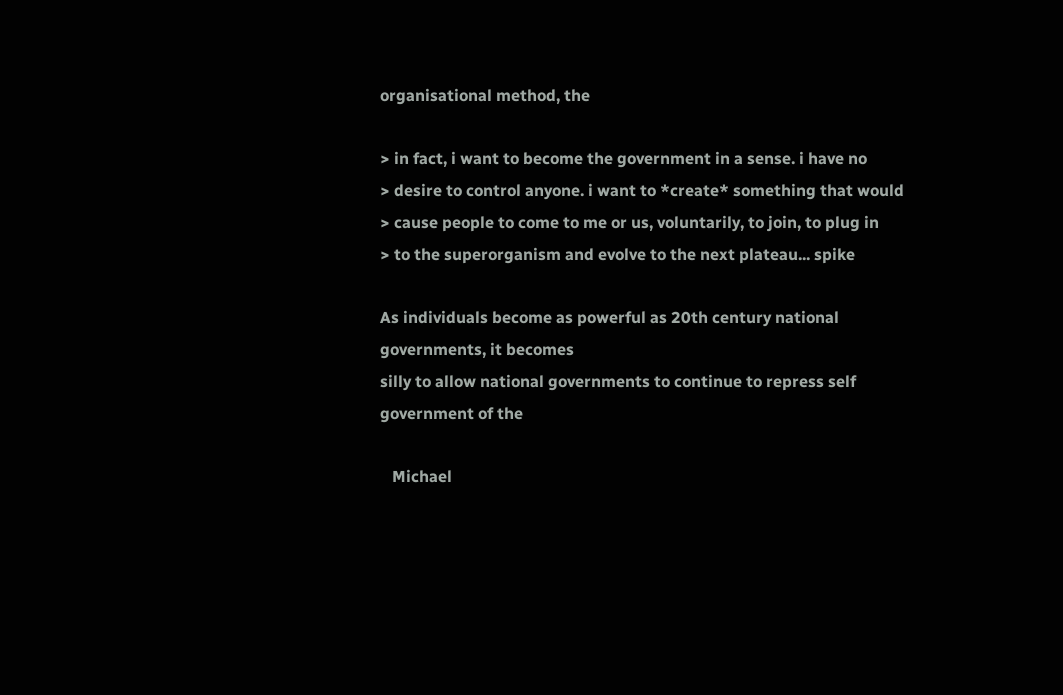organisational method, the

> in fact, i want to become the government in a sense. i have no
> desire to control anyone. i want to *create* something that would
> cause people to come to me or us, voluntarily, to join, to plug in
> to the superorganism and evolve to the next plateau... spike

As individuals become as powerful as 20th century national governments, it becomes
silly to allow national governments to continue to repress self government of the

   Michael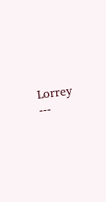Lorrey
---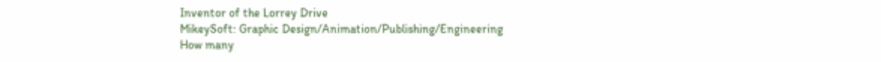Inventor of the Lorrey Drive
MikeySoft: Graphic Design/Animation/Publishing/Engineering
How many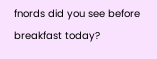fnords did you see before breakfast today?